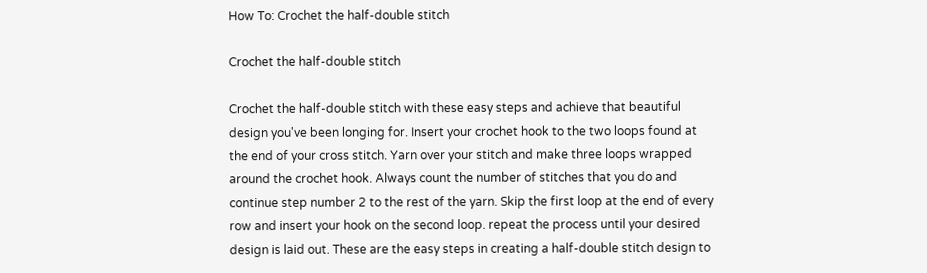How To: Crochet the half-double stitch

Crochet the half-double stitch

Crochet the half-double stitch with these easy steps and achieve that beautiful design you've been longing for. Insert your crochet hook to the two loops found at the end of your cross stitch. Yarn over your stitch and make three loops wrapped around the crochet hook. Always count the number of stitches that you do and continue step number 2 to the rest of the yarn. Skip the first loop at the end of every row and insert your hook on the second loop. repeat the process until your desired design is laid out. These are the easy steps in creating a half-double stitch design to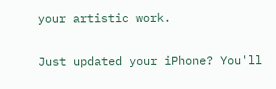your artistic work.

Just updated your iPhone? You'll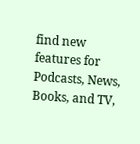find new features for Podcasts, News, Books, and TV,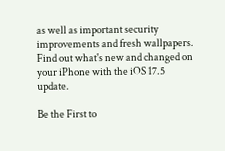as well as important security improvements and fresh wallpapers. Find out what's new and changed on your iPhone with the iOS 17.5 update.

Be the First to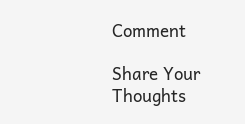Comment

Share Your Thoughts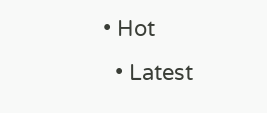• Hot
  • Latest